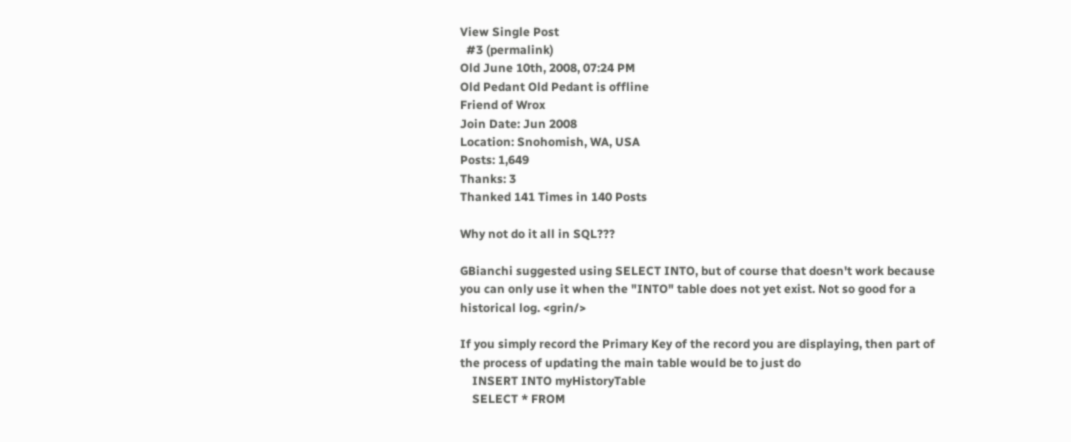View Single Post
  #3 (permalink)
Old June 10th, 2008, 07:24 PM
Old Pedant Old Pedant is offline
Friend of Wrox
Join Date: Jun 2008
Location: Snohomish, WA, USA
Posts: 1,649
Thanks: 3
Thanked 141 Times in 140 Posts

Why not do it all in SQL???

GBianchi suggested using SELECT INTO, but of course that doesn't work because you can only use it when the "INTO" table does not yet exist. Not so good for a historical log. <grin/>

If you simply record the Primary Key of the record you are displaying, then part of the process of updating the main table would be to just do
    INSERT INTO myHistoryTable
    SELECT * FROM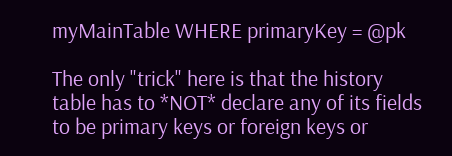myMainTable WHERE primaryKey = @pk

The only "trick" here is that the history table has to *NOT* declare any of its fields to be primary keys or foreign keys or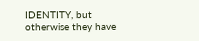IDENTITY, but otherwise they have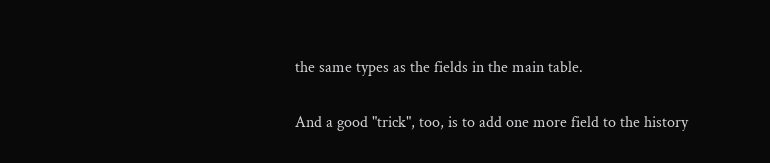the same types as the fields in the main table.

And a good "trick", too, is to add one more field to the history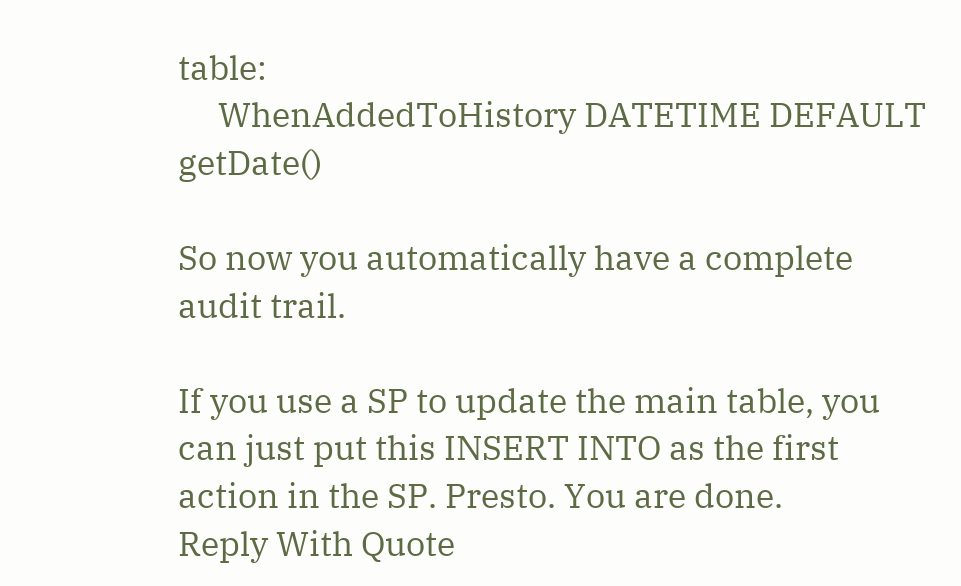table:
     WhenAddedToHistory DATETIME DEFAULT getDate()

So now you automatically have a complete audit trail.

If you use a SP to update the main table, you can just put this INSERT INTO as the first action in the SP. Presto. You are done.
Reply With Quote